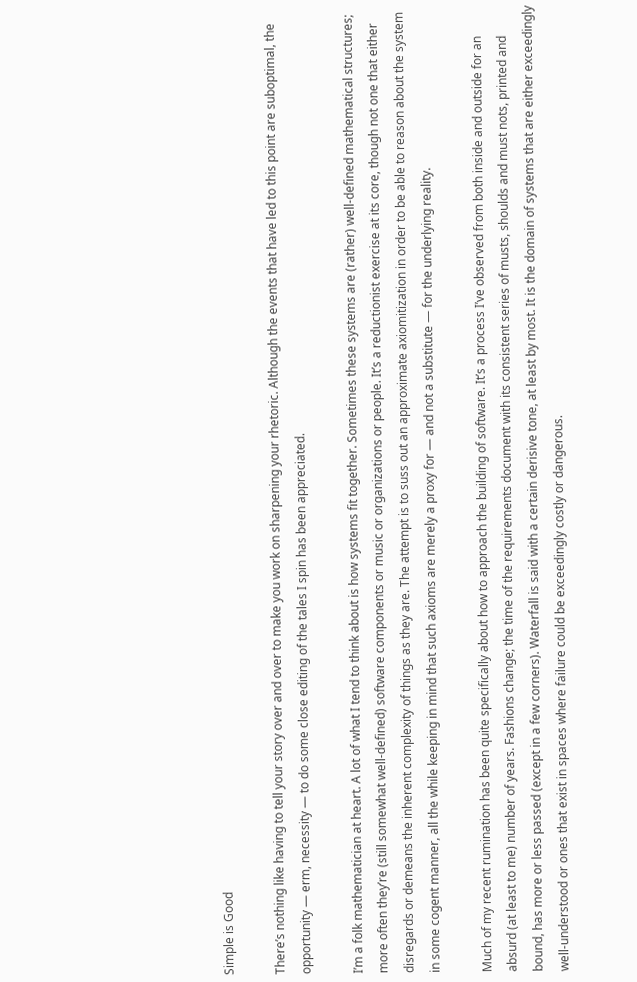Simple is Good

There’s nothing like having to tell your story over and over to make you work on sharpening your rhetoric. Although the events that have led to this point are suboptimal, the opportunity — erm, necessity — to do some close editing of the tales I spin has been appreciated.

I’m a folk mathematician at heart. A lot of what I tend to think about is how systems fit together. Sometimes these systems are (rather) well-defined mathematical structures; more often they’re (still somewhat well-defined) software components or music or organizations or people. It’s a reductionist exercise at its core, though not one that either disregards or demeans the inherent complexity of things as they are. The attempt is to suss out an approximate axiomitization in order to be able to reason about the system in some cogent manner, all the while keeping in mind that such axioms are merely a proxy for — and not a substitute — for the underlying reality.

Much of my recent rumination has been quite specifically about how to approach the building of software. It’s a process I’ve observed from both inside and outside for an absurd (at least to me) number of years. Fashions change; the time of the requirements document with its consistent series of musts, shoulds and must nots, printed and bound, has more or less passed (except in a few corners). Waterfall is said with a certain derisive tone, at least by most. It is the domain of systems that are either exceedingly well-understood or ones that exist in spaces where failure could be exceedingly costly or dangerous.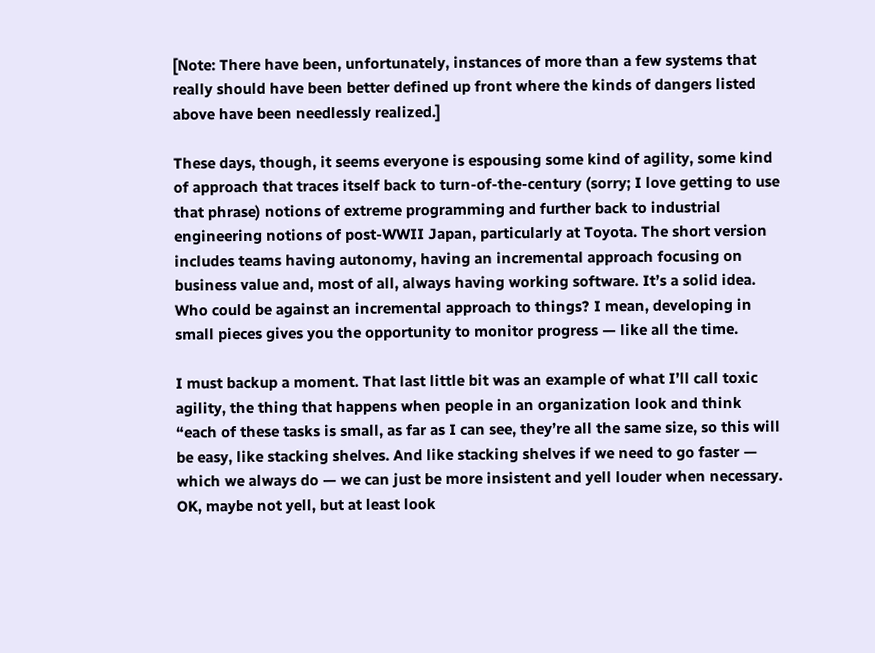[Note: There have been, unfortunately, instances of more than a few systems that really should have been better defined up front where the kinds of dangers listed above have been needlessly realized.]

These days, though, it seems everyone is espousing some kind of agility, some kind of approach that traces itself back to turn-of-the-century (sorry; I love getting to use that phrase) notions of extreme programming and further back to industrial engineering notions of post-WWII Japan, particularly at Toyota. The short version includes teams having autonomy, having an incremental approach focusing on business value and, most of all, always having working software. It’s a solid idea. Who could be against an incremental approach to things? I mean, developing in small pieces gives you the opportunity to monitor progress — like all the time.

I must backup a moment. That last little bit was an example of what I’ll call toxic agility, the thing that happens when people in an organization look and think “each of these tasks is small, as far as I can see, they’re all the same size, so this will be easy, like stacking shelves. And like stacking shelves if we need to go faster — which we always do — we can just be more insistent and yell louder when necessary. OK, maybe not yell, but at least look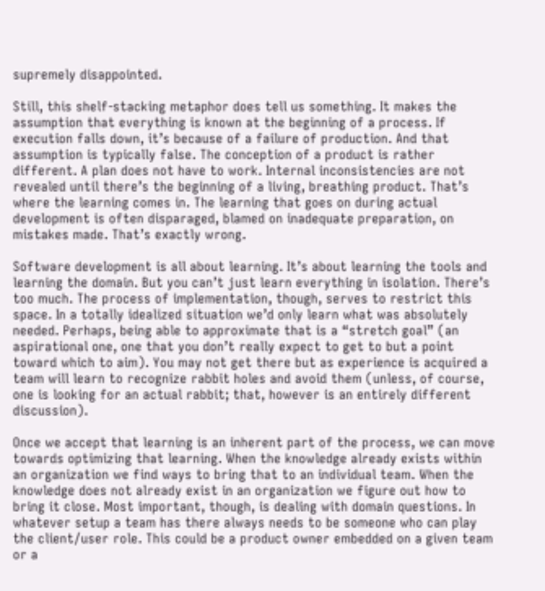supremely disappointed.

Still, this shelf-stacking metaphor does tell us something. It makes the assumption that everything is known at the beginning of a process. If execution falls down, it’s because of a failure of production. And that assumption is typically false. The conception of a product is rather different. A plan does not have to work. Internal inconsistencies are not revealed until there’s the beginning of a living, breathing product. That’s where the learning comes in. The learning that goes on during actual development is often disparaged, blamed on inadequate preparation, on mistakes made. That’s exactly wrong.

Software development is all about learning. It’s about learning the tools and learning the domain. But you can’t just learn everything in isolation. There’s too much. The process of implementation, though, serves to restrict this space. In a totally idealized situation we’d only learn what was absolutely needed. Perhaps, being able to approximate that is a “stretch goal” (an aspirational one, one that you don’t really expect to get to but a point toward which to aim). You may not get there but as experience is acquired a team will learn to recognize rabbit holes and avoid them (unless, of course, one is looking for an actual rabbit; that, however is an entirely different discussion).

Once we accept that learning is an inherent part of the process, we can move towards optimizing that learning. When the knowledge already exists within an organization we find ways to bring that to an individual team. When the knowledge does not already exist in an organization we figure out how to bring it close. Most important, though, is dealing with domain questions. In whatever setup a team has there always needs to be someone who can play the client/user role. This could be a product owner embedded on a given team or a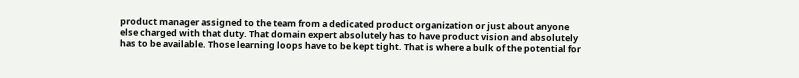product manager assigned to the team from a dedicated product organization or just about anyone else charged with that duty. That domain expert absolutely has to have product vision and absolutely has to be available. Those learning loops have to be kept tight. That is where a bulk of the potential for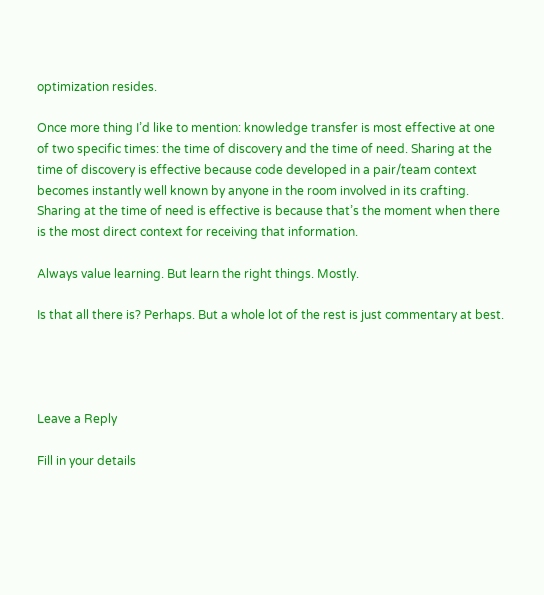optimization resides.

Once more thing I’d like to mention: knowledge transfer is most effective at one of two specific times: the time of discovery and the time of need. Sharing at the time of discovery is effective because code developed in a pair/team context becomes instantly well known by anyone in the room involved in its crafting. Sharing at the time of need is effective is because that’s the moment when there is the most direct context for receiving that information.

Always value learning. But learn the right things. Mostly.

Is that all there is? Perhaps. But a whole lot of the rest is just commentary at best.




Leave a Reply

Fill in your details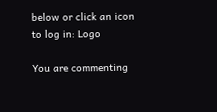below or click an icon to log in: Logo

You are commenting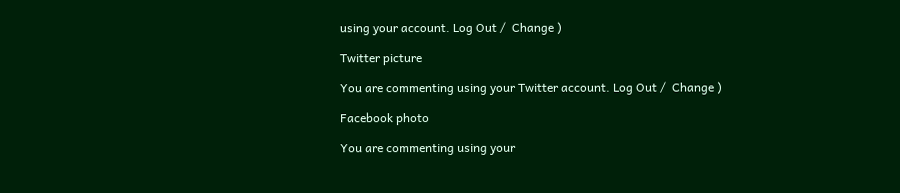using your account. Log Out /  Change )

Twitter picture

You are commenting using your Twitter account. Log Out /  Change )

Facebook photo

You are commenting using your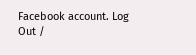Facebook account. Log Out /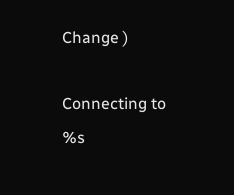Change )

Connecting to %s